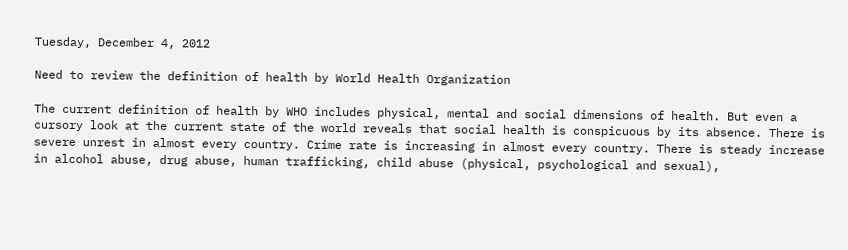Tuesday, December 4, 2012

Need to review the definition of health by World Health Organization

The current definition of health by WHO includes physical, mental and social dimensions of health. But even a cursory look at the current state of the world reveals that social health is conspicuous by its absence. There is severe unrest in almost every country. Crime rate is increasing in almost every country. There is steady increase in alcohol abuse, drug abuse, human trafficking, child abuse (physical, psychological and sexual),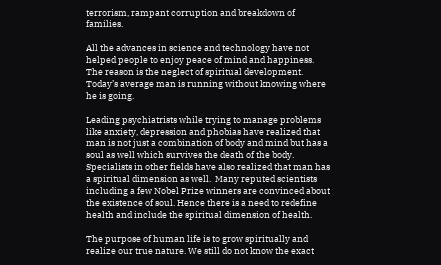terrorism, rampant corruption and breakdown of families.

All the advances in science and technology have not helped people to enjoy peace of mind and happiness. The reason is the neglect of spiritual development. Today’s average man is running without knowing where he is going.

Leading psychiatrists while trying to manage problems like anxiety, depression and phobias have realized that man is not just a combination of body and mind but has a soul as well which survives the death of the body. Specialists in other fields have also realized that man has a spiritual dimension as well.  Many reputed scientists including a few Nobel Prize winners are convinced about the existence of soul. Hence there is a need to redefine health and include the spiritual dimension of health.

The purpose of human life is to grow spiritually and realize our true nature. We still do not know the exact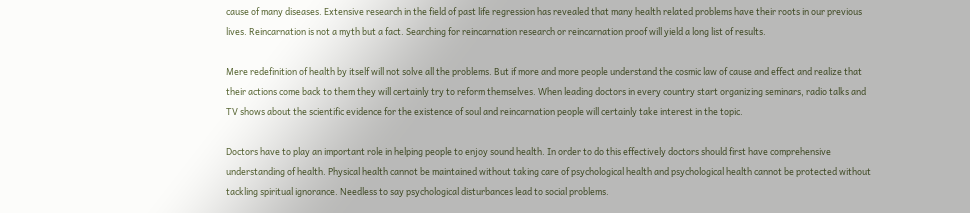cause of many diseases. Extensive research in the field of past life regression has revealed that many health related problems have their roots in our previous lives. Reincarnation is not a myth but a fact. Searching for reincarnation research or reincarnation proof will yield a long list of results.

Mere redefinition of health by itself will not solve all the problems. But if more and more people understand the cosmic law of cause and effect and realize that their actions come back to them they will certainly try to reform themselves. When leading doctors in every country start organizing seminars, radio talks and TV shows about the scientific evidence for the existence of soul and reincarnation people will certainly take interest in the topic.

Doctors have to play an important role in helping people to enjoy sound health. In order to do this effectively doctors should first have comprehensive understanding of health. Physical health cannot be maintained without taking care of psychological health and psychological health cannot be protected without tackling spiritual ignorance. Needless to say psychological disturbances lead to social problems.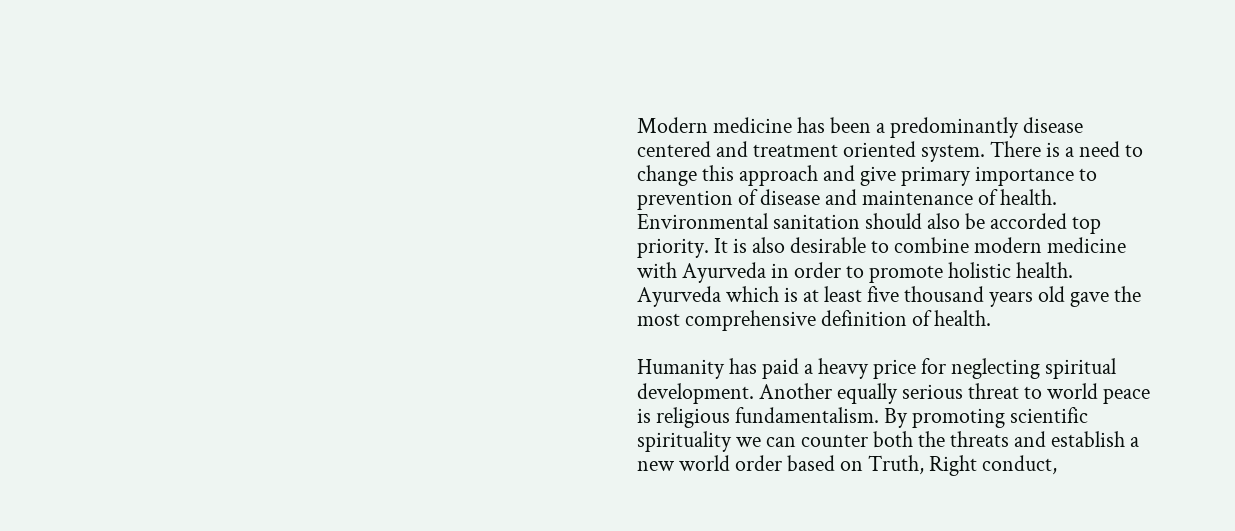Modern medicine has been a predominantly disease centered and treatment oriented system. There is a need to change this approach and give primary importance to prevention of disease and maintenance of health. Environmental sanitation should also be accorded top priority. It is also desirable to combine modern medicine with Ayurveda in order to promote holistic health. Ayurveda which is at least five thousand years old gave the most comprehensive definition of health.

Humanity has paid a heavy price for neglecting spiritual development. Another equally serious threat to world peace is religious fundamentalism. By promoting scientific spirituality we can counter both the threats and establish a new world order based on Truth, Right conduct,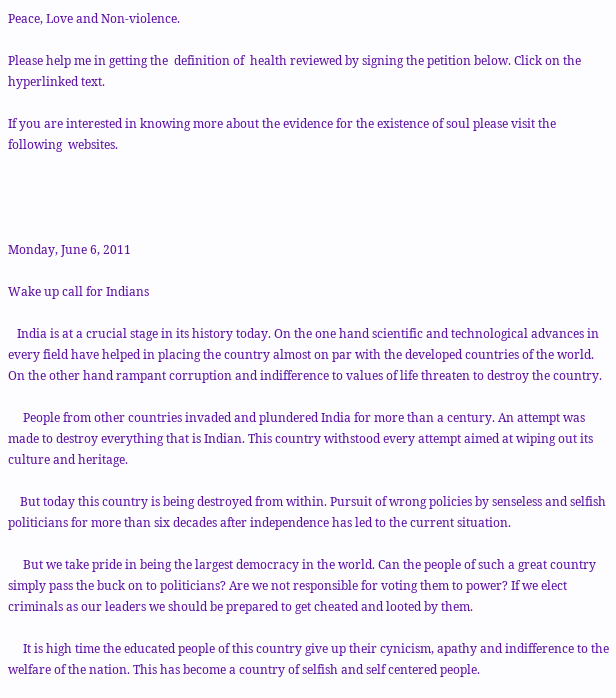Peace, Love and Non-violence.

Please help me in getting the  definition of  health reviewed by signing the petition below. Click on the hyperlinked text.

If you are interested in knowing more about the evidence for the existence of soul please visit the following  websites.




Monday, June 6, 2011

Wake up call for Indians

   India is at a crucial stage in its history today. On the one hand scientific and technological advances in every field have helped in placing the country almost on par with the developed countries of the world. On the other hand rampant corruption and indifference to values of life threaten to destroy the country.

     People from other countries invaded and plundered India for more than a century. An attempt was made to destroy everything that is Indian. This country withstood every attempt aimed at wiping out its culture and heritage.

    But today this country is being destroyed from within. Pursuit of wrong policies by senseless and selfish politicians for more than six decades after independence has led to the current situation.

     But we take pride in being the largest democracy in the world. Can the people of such a great country simply pass the buck on to politicians? Are we not responsible for voting them to power? If we elect criminals as our leaders we should be prepared to get cheated and looted by them.

     It is high time the educated people of this country give up their cynicism, apathy and indifference to the welfare of the nation. This has become a country of selfish and self centered people.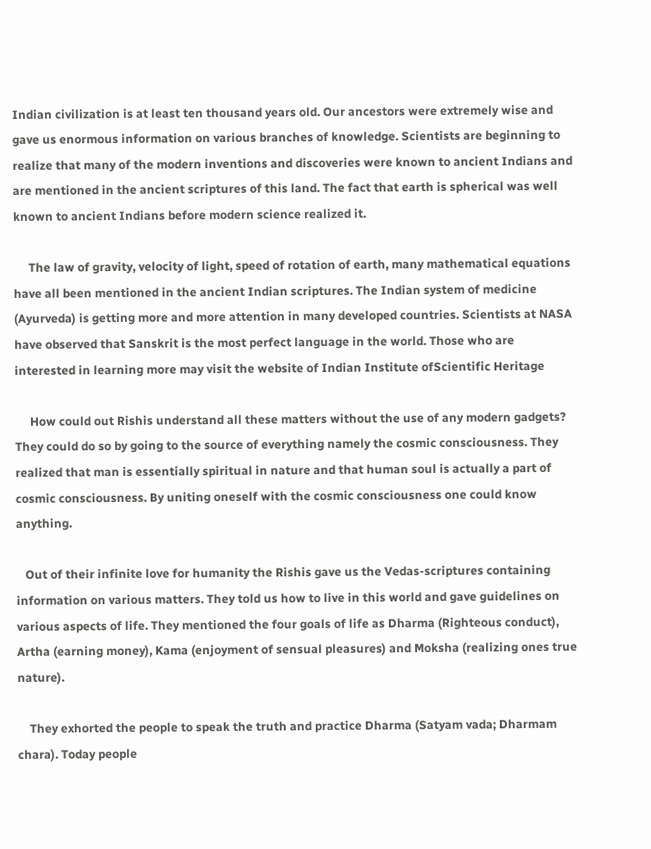Indian civilization is at least ten thousand years old. Our ancestors were extremely wise and gave us enormous information on various branches of knowledge. Scientists are beginning to realize that many of the modern inventions and discoveries were known to ancient Indians and are mentioned in the ancient scriptures of this land. The fact that earth is spherical was well known to ancient Indians before modern science realized it.

     The law of gravity, velocity of light, speed of rotation of earth, many mathematical equations have all been mentioned in the ancient Indian scriptures. The Indian system of medicine (Ayurveda) is getting more and more attention in many developed countries. Scientists at NASA have observed that Sanskrit is the most perfect language in the world. Those who are interested in learning more may visit the website of Indian Institute ofScientific Heritage

     How could out Rishis understand all these matters without the use of any modern gadgets? They could do so by going to the source of everything namely the cosmic consciousness. They realized that man is essentially spiritual in nature and that human soul is actually a part of cosmic consciousness. By uniting oneself with the cosmic consciousness one could know anything.

   Out of their infinite love for humanity the Rishis gave us the Vedas-scriptures containing information on various matters. They told us how to live in this world and gave guidelines on various aspects of life. They mentioned the four goals of life as Dharma (Righteous conduct), Artha (earning money), Kama (enjoyment of sensual pleasures) and Moksha (realizing ones true nature).

    They exhorted the people to speak the truth and practice Dharma (Satyam vada; Dharmam chara). Today people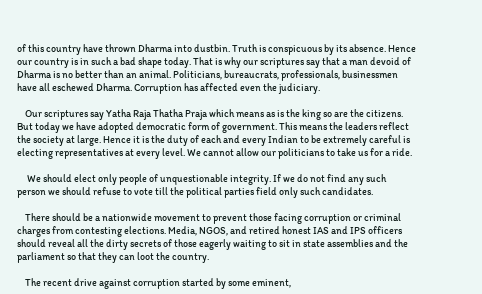of this country have thrown Dharma into dustbin. Truth is conspicuous by its absence. Hence our country is in such a bad shape today. That is why our scriptures say that a man devoid of Dharma is no better than an animal. Politicians, bureaucrats, professionals, businessmen have all eschewed Dharma. Corruption has affected even the judiciary.

    Our scriptures say Yatha Raja Thatha Praja which means as is the king so are the citizens. But today we have adopted democratic form of government. This means the leaders reflect the society at large. Hence it is the duty of each and every Indian to be extremely careful is electing representatives at every level. We cannot allow our politicians to take us for a ride.

     We should elect only people of unquestionable integrity. If we do not find any such person we should refuse to vote till the political parties field only such candidates.

    There should be a nationwide movement to prevent those facing corruption or criminal charges from contesting elections. Media, NGOS, and retired honest IAS and IPS officers should reveal all the dirty secrets of those eagerly waiting to sit in state assemblies and the parliament so that they can loot the country.

    The recent drive against corruption started by some eminent,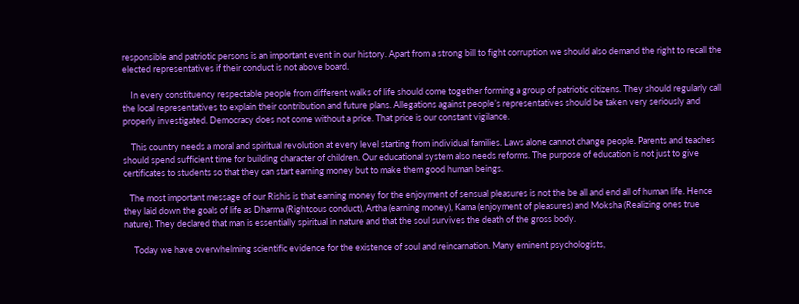responsible and patriotic persons is an important event in our history. Apart from a strong bill to fight corruption we should also demand the right to recall the elected representatives if their conduct is not above board.

    In every constituency respectable people from different walks of life should come together forming a group of patriotic citizens. They should regularly call the local representatives to explain their contribution and future plans. Allegations against people’s representatives should be taken very seriously and properly investigated. Democracy does not come without a price. That price is our constant vigilance.

    This country needs a moral and spiritual revolution at every level starting from individual families. Laws alone cannot change people. Parents and teaches should spend sufficient time for building character of children. Our educational system also needs reforms. The purpose of education is not just to give certificates to students so that they can start earning money but to make them good human beings.

   The most important message of our Rishis is that earning money for the enjoyment of sensual pleasures is not the be all and end all of human life. Hence they laid down the goals of life as Dharma (Rightcous conduct), Artha (earning money), Kama (enjoyment of pleasures) and Moksha (Realizing ones true nature). They declared that man is essentially spiritual in nature and that the soul survives the death of the gross body.

     Today we have overwhelming scientific evidence for the existence of soul and reincarnation. Many eminent psychologists,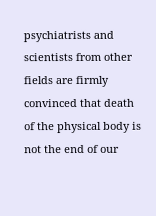psychiatrists and scientists from other fields are firmly convinced that death of the physical body is not the end of our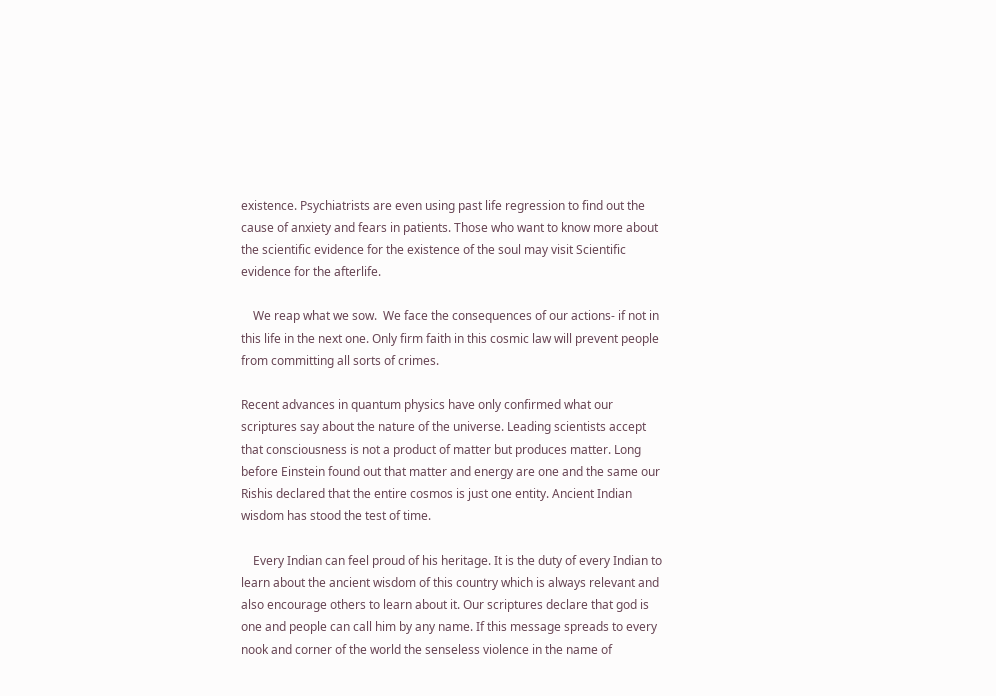existence. Psychiatrists are even using past life regression to find out the cause of anxiety and fears in patients. Those who want to know more about the scientific evidence for the existence of the soul may visit Scientific evidence for the afterlife.

    We reap what we sow.  We face the consequences of our actions- if not in this life in the next one. Only firm faith in this cosmic law will prevent people from committing all sorts of crimes.

Recent advances in quantum physics have only confirmed what our scriptures say about the nature of the universe. Leading scientists accept that consciousness is not a product of matter but produces matter. Long before Einstein found out that matter and energy are one and the same our Rishis declared that the entire cosmos is just one entity. Ancient Indian wisdom has stood the test of time.

    Every Indian can feel proud of his heritage. It is the duty of every Indian to learn about the ancient wisdom of this country which is always relevant and also encourage others to learn about it. Our scriptures declare that god is one and people can call him by any name. If this message spreads to every nook and corner of the world the senseless violence in the name of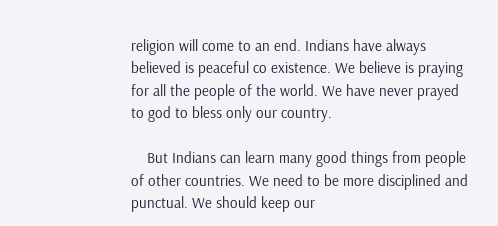religion will come to an end. Indians have always believed is peaceful co existence. We believe is praying for all the people of the world. We have never prayed to god to bless only our country.

    But Indians can learn many good things from people of other countries. We need to be more disciplined and punctual. We should keep our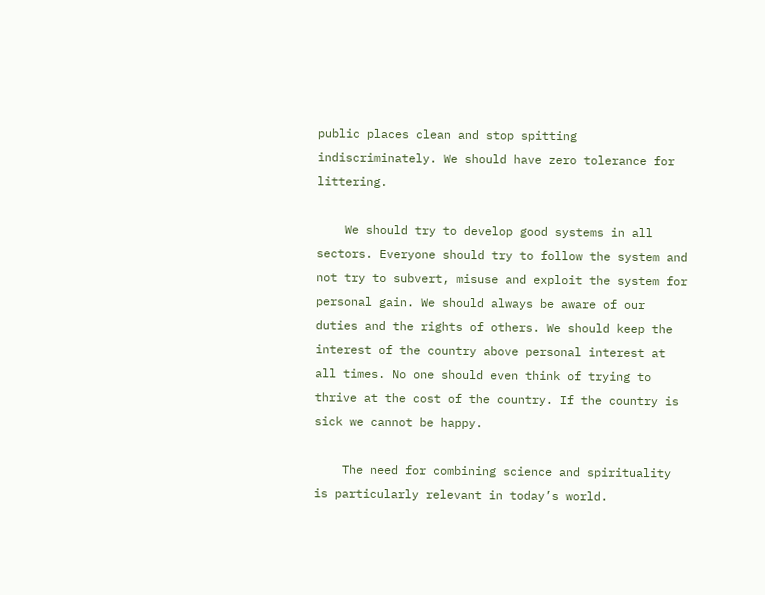public places clean and stop spitting indiscriminately. We should have zero tolerance for littering.

    We should try to develop good systems in all sectors. Everyone should try to follow the system and not try to subvert, misuse and exploit the system for personal gain. We should always be aware of our duties and the rights of others. We should keep the interest of the country above personal interest at all times. No one should even think of trying to thrive at the cost of the country. If the country is sick we cannot be happy.

    The need for combining science and spirituality is particularly relevant in today’s world.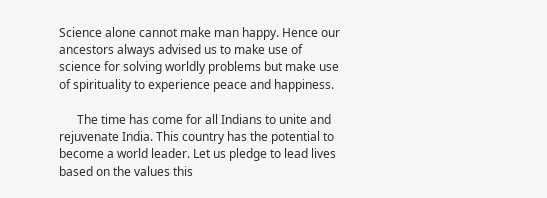Science alone cannot make man happy. Hence our ancestors always advised us to make use of science for solving worldly problems but make use of spirituality to experience peace and happiness.

      The time has come for all Indians to unite and rejuvenate India. This country has the potential to become a world leader. Let us pledge to lead lives based on the values this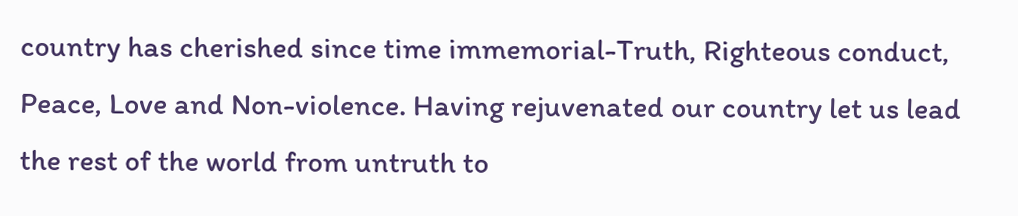country has cherished since time immemorial-Truth, Righteous conduct, Peace, Love and Non-violence. Having rejuvenated our country let us lead the rest of the world from untruth to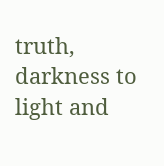truth, darkness to light and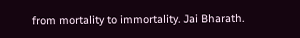from mortality to immortality. Jai Bharath.